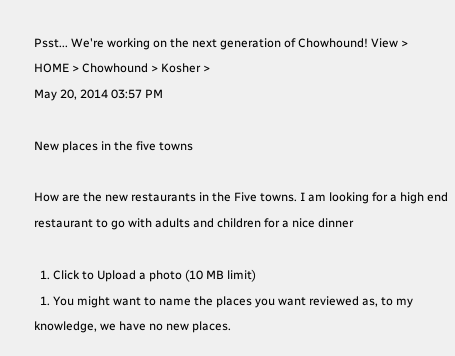Psst... We're working on the next generation of Chowhound! View >
HOME > Chowhound > Kosher >
May 20, 2014 03:57 PM

New places in the five towns

How are the new restaurants in the Five towns. I am looking for a high end restaurant to go with adults and children for a nice dinner

  1. Click to Upload a photo (10 MB limit)
  1. You might want to name the places you want reviewed as, to my knowledge, we have no new places.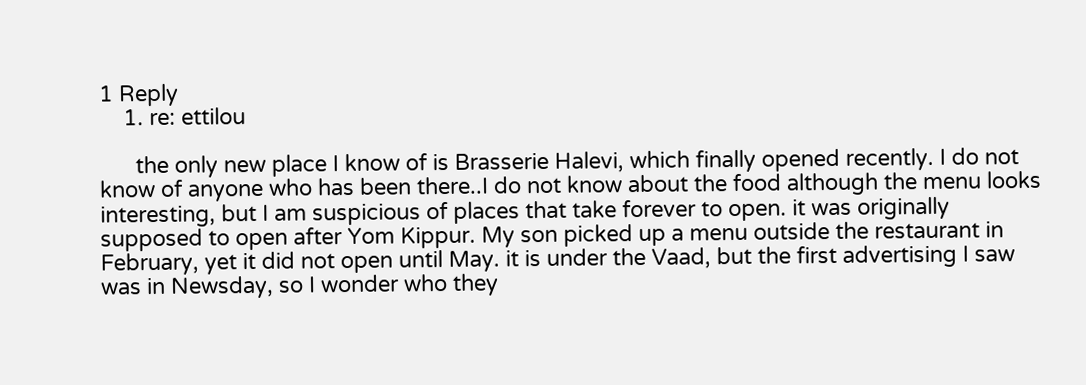1 Reply
    1. re: ettilou

      the only new place I know of is Brasserie Halevi, which finally opened recently. I do not know of anyone who has been there..I do not know about the food although the menu looks interesting, but I am suspicious of places that take forever to open. it was originally supposed to open after Yom Kippur. My son picked up a menu outside the restaurant in February, yet it did not open until May. it is under the Vaad, but the first advertising I saw was in Newsday, so I wonder who they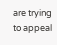are trying to appeal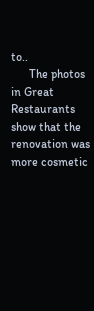to..
      The photos in Great Restaurants show that the renovation was more cosmetic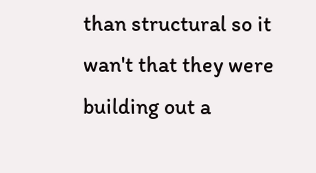than structural so it wan't that they were building out a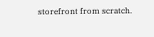storefront from scratch.